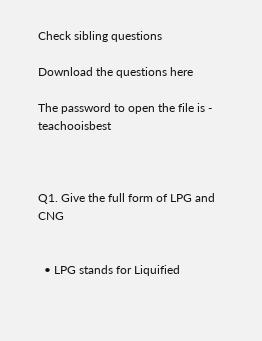Check sibling questions

Download the questions here

The password to open the file is -   teachooisbest



Q1. Give the full form of LPG and CNG


  • LPG stands for Liquified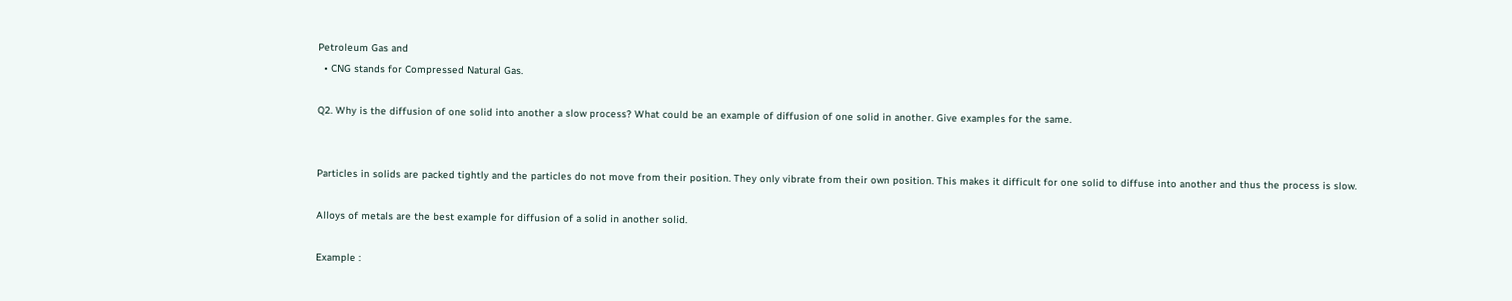Petroleum Gas and
  • CNG stands for Compressed Natural Gas.

Q2. Why is the diffusion of one solid into another a slow process? What could be an example of diffusion of one solid in another. Give examples for the same.


Particles in solids are packed tightly and the particles do not move from their position. They only vibrate from their own position. This makes it difficult for one solid to diffuse into another and thus the process is slow.

Alloys of metals are the best example for diffusion of a solid in another solid.

Example :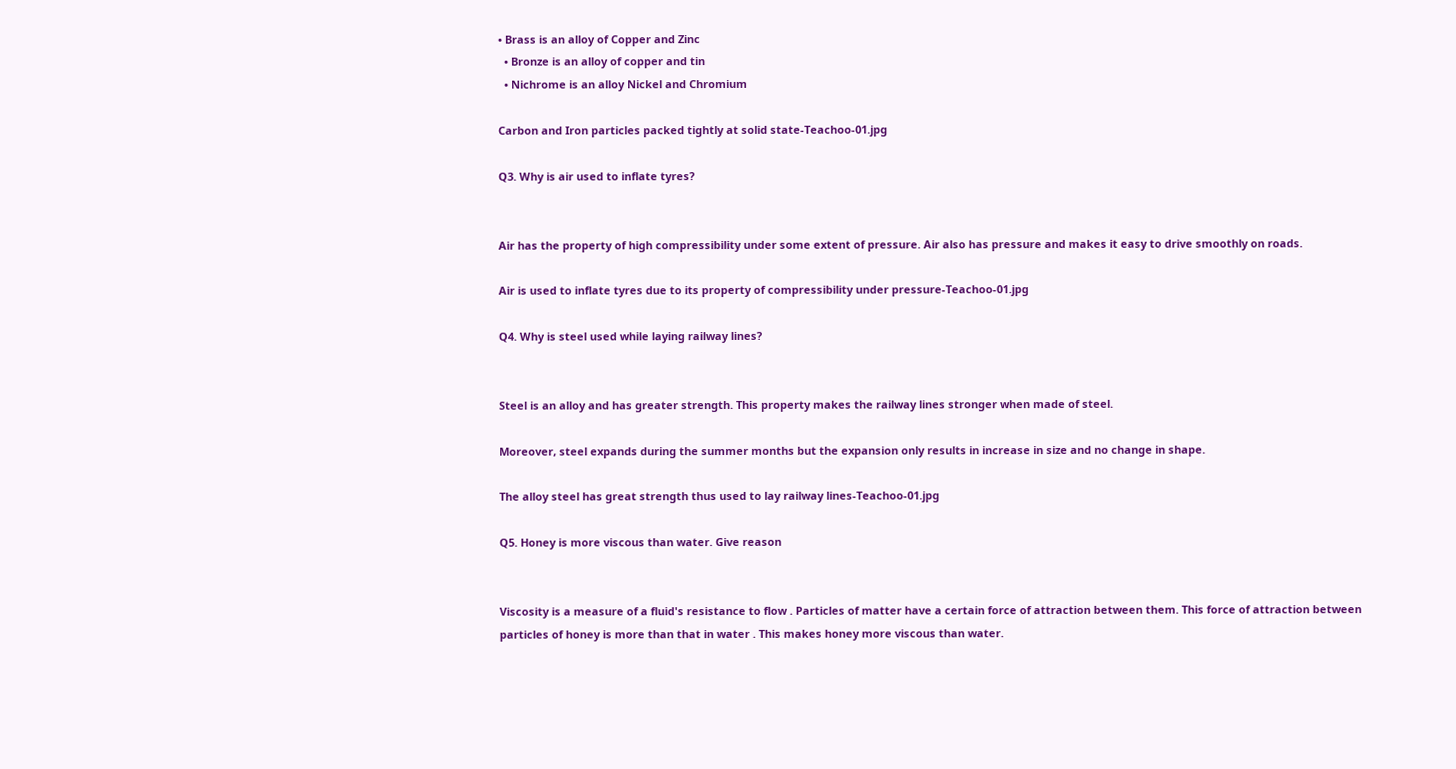• Brass is an alloy of Copper and Zinc
  • Bronze is an alloy of copper and tin
  • Nichrome is an alloy Nickel and Chromium

Carbon and Iron particles packed tightly at solid state-Teachoo-01.jpg

Q3. Why is air used to inflate tyres?


Air has the property of high compressibility under some extent of pressure. Air also has pressure and makes it easy to drive smoothly on roads.

Air is used to inflate tyres due to its property of compressibility under pressure-Teachoo-01.jpg

Q4. Why is steel used while laying railway lines?


Steel is an alloy and has greater strength. This property makes the railway lines stronger when made of steel.

Moreover, steel expands during the summer months but the expansion only results in increase in size and no change in shape.

The alloy steel has great strength thus used to lay railway lines-Teachoo-01.jpg

Q5. Honey is more viscous than water. Give reason


Viscosity is a measure of a fluid's resistance to flow . Particles of matter have a certain force of attraction between them. This force of attraction between particles of honey is more than that in water . This makes honey more viscous than water.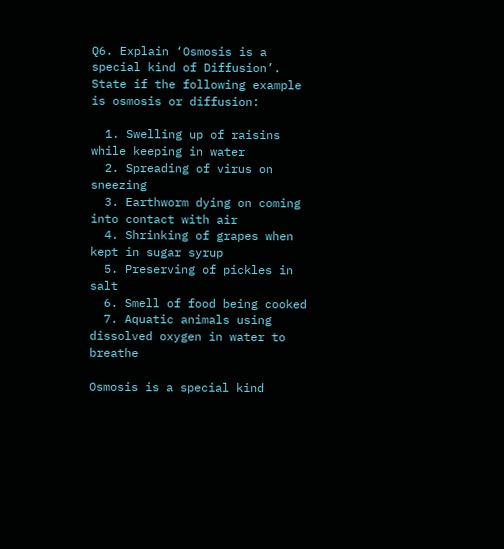Q6. Explain ‘Osmosis is a special kind of Diffusion’. State if the following example is osmosis or diffusion:

  1. Swelling up of raisins while keeping in water
  2. Spreading of virus on sneezing
  3. Earthworm dying on coming into contact with air
  4. Shrinking of grapes when kept in sugar syrup
  5. Preserving of pickles in salt
  6. Smell of food being cooked
  7. Aquatic animals using dissolved oxygen in water to breathe

Osmosis is a special kind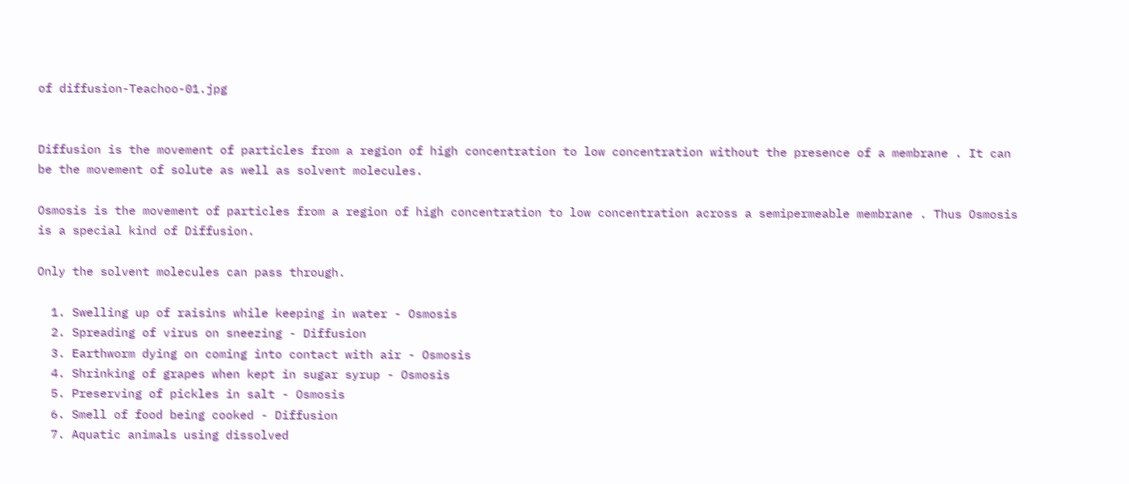of diffusion-Teachoo-01.jpg


Diffusion is the movement of particles from a region of high concentration to low concentration without the presence of a membrane . It can be the movement of solute as well as solvent molecules.

Osmosis is the movement of particles from a region of high concentration to low concentration across a semipermeable membrane . Thus Osmosis is a special kind of Diffusion.

Only the solvent molecules can pass through.

  1. Swelling up of raisins while keeping in water - Osmosis
  2. Spreading of virus on sneezing - Diffusion
  3. Earthworm dying on coming into contact with air - Osmosis
  4. Shrinking of grapes when kept in sugar syrup - Osmosis
  5. Preserving of pickles in salt - Osmosis
  6. Smell of food being cooked - Diffusion
  7. Aquatic animals using dissolved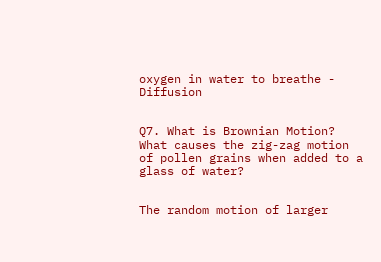oxygen in water to breathe - Diffusion


Q7. What is Brownian Motion? What causes the zig-zag motion of pollen grains when added to a glass of water?


The random motion of larger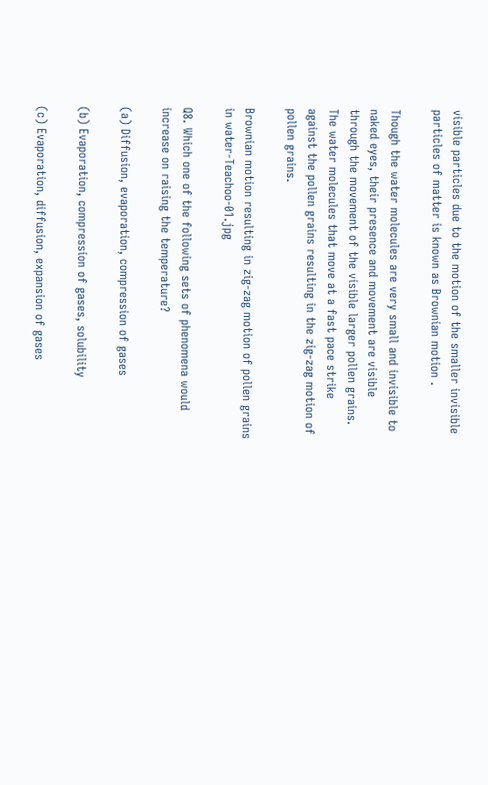visible particles due to the motion of the smaller invisible particles of matter is known as Brownian motion .

Though the water molecules are very small and invisible to naked eyes, their presence and movement are visible through the movement of the visible larger pollen grains. The water molecules that move at a fast pace strike against the pollen grains resulting in the zig-zag motion of pollen grains.

Brownian motion resulting in zig-zag motion of pollen grains in water-Teachoo-01.jpg

Q8. Which one of the following sets of phenomena would increase on raising the temperature?

(a) Diffusion, evaporation, compression of gases

(b) Evaporation, compression of gases, solubility

(c) Evaporation, diffusion, expansion of gases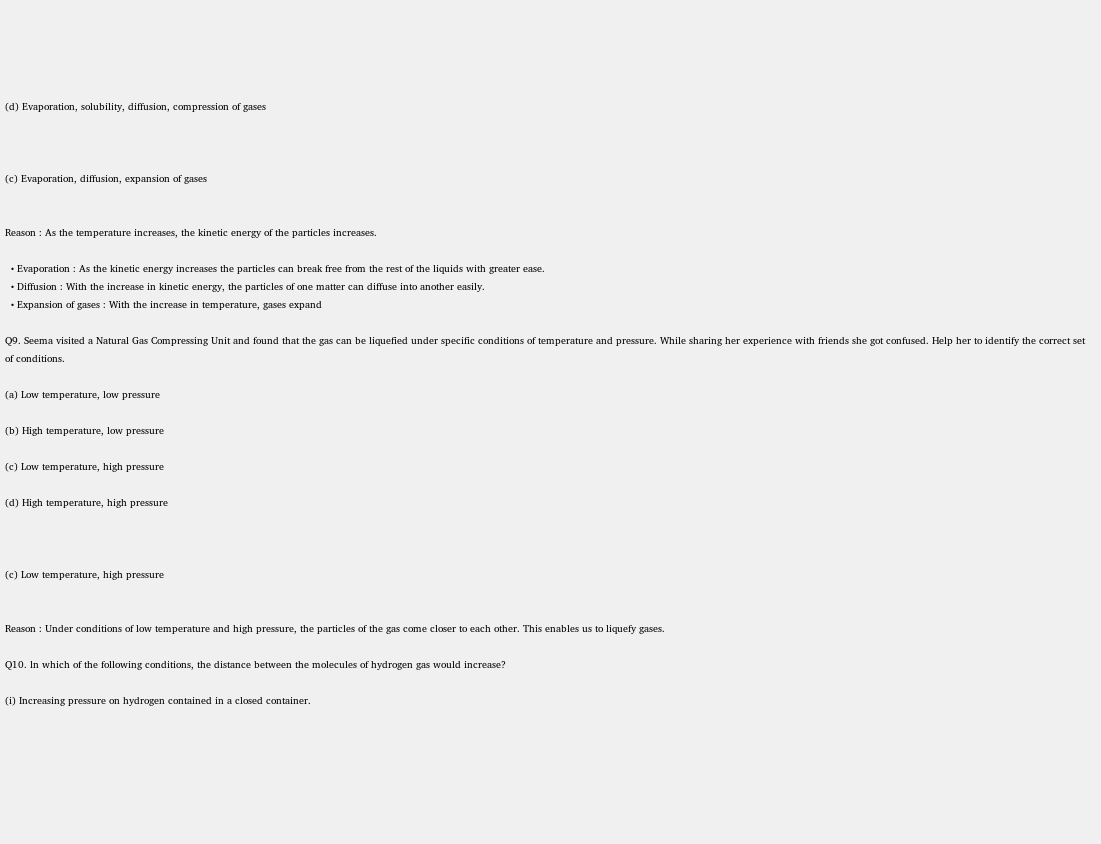(d) Evaporation, solubility, diffusion, compression of gases



(c) Evaporation, diffusion, expansion of gases


Reason : As the temperature increases, the kinetic energy of the particles increases.

  • Evaporation : As the kinetic energy increases the particles can break free from the rest of the liquids with greater ease.
  • Diffusion : With the increase in kinetic energy, the particles of one matter can diffuse into another easily.
  • Expansion of gases : With the increase in temperature, gases expand

Q9. Seema visited a Natural Gas Compressing Unit and found that the gas can be liquefied under specific conditions of temperature and pressure. While sharing her experience with friends she got confused. Help her to identify the correct set of conditions.

(a) Low temperature, low pressure

(b) High temperature, low pressure

(c) Low temperature, high pressure

(d) High temperature, high pressure



(c) Low temperature, high pressure


Reason : Under conditions of low temperature and high pressure, the particles of the gas come closer to each other. This enables us to liquefy gases.

Q10. ln which of the following conditions, the distance between the molecules of hydrogen gas would increase?

(i) Increasing pressure on hydrogen contained in a closed container.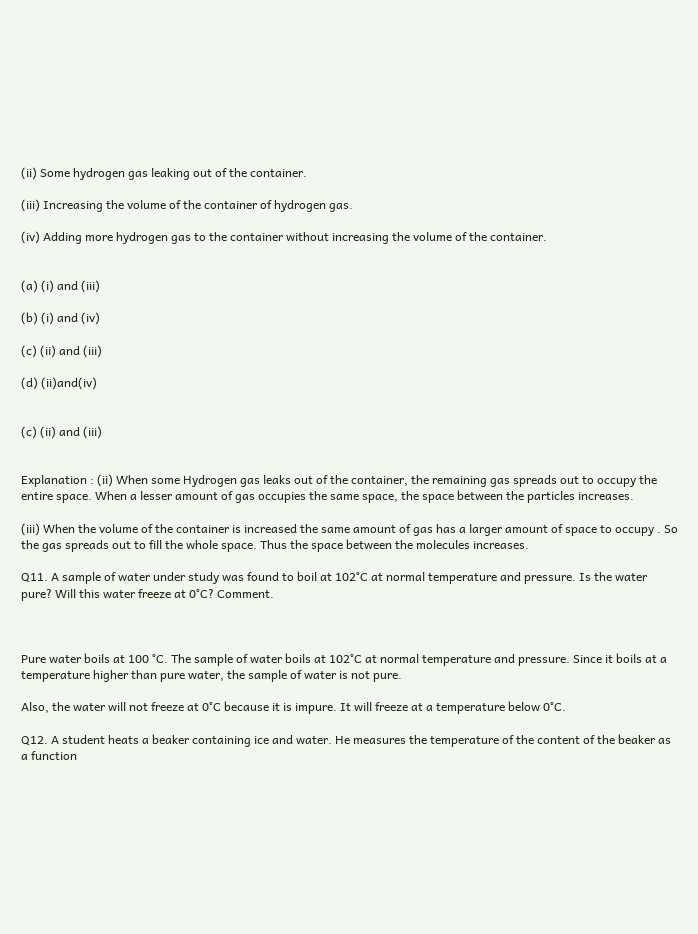(ii) Some hydrogen gas leaking out of the container.

(iii) Increasing the volume of the container of hydrogen gas.

(iv) Adding more hydrogen gas to the container without increasing the volume of the container.


(a) (i) and (iii)

(b) (i) and (iv)

(c) (ii) and (iii)

(d) (ii)and(iv)


(c) (ii) and (iii)


Explanation : (ii) When some Hydrogen gas leaks out of the container, the remaining gas spreads out to occupy the entire space. When a lesser amount of gas occupies the same space, the space between the particles increases.

(iii) When the volume of the container is increased the same amount of gas has a larger amount of space to occupy . So the gas spreads out to fill the whole space. Thus the space between the molecules increases.

Q11. A sample of water under study was found to boil at 102°C at normal temperature and pressure. Is the water pure? Will this water freeze at 0°C? Comment.



Pure water boils at 100 °C. The sample of water boils at 102°C at normal temperature and pressure. Since it boils at a temperature higher than pure water, the sample of water is not pure.

Also, the water will not freeze at 0°C because it is impure. It will freeze at a temperature below 0°C.

Q12. A student heats a beaker containing ice and water. He measures the temperature of the content of the beaker as a function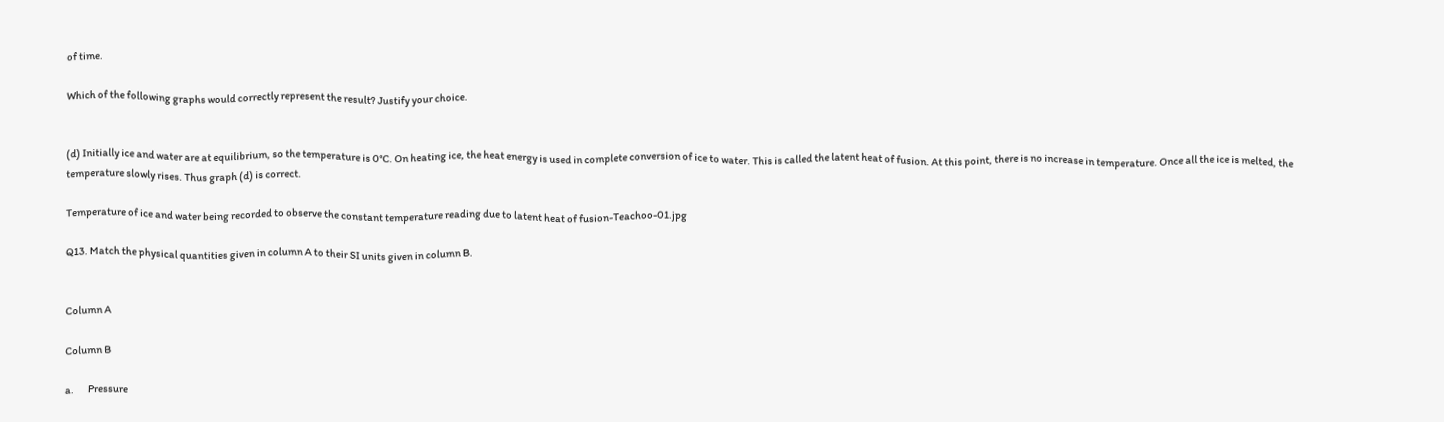of time.

Which of the following graphs would correctly represent the result? Justify your choice.


(d) Initially ice and water are at equilibrium, so the temperature is 0°C. On heating ice, the heat energy is used in complete conversion of ice to water. This is called the latent heat of fusion. At this point, there is no increase in temperature. Once all the ice is melted, the temperature slowly rises. Thus graph (d) is correct.

Temperature of ice and water being recorded to observe the constant temperature reading due to latent heat of fusion-Teachoo-01.jpg

Q13. Match the physical quantities given in column A to their SI units given in column B.


Column A

Column B

a.       Pressure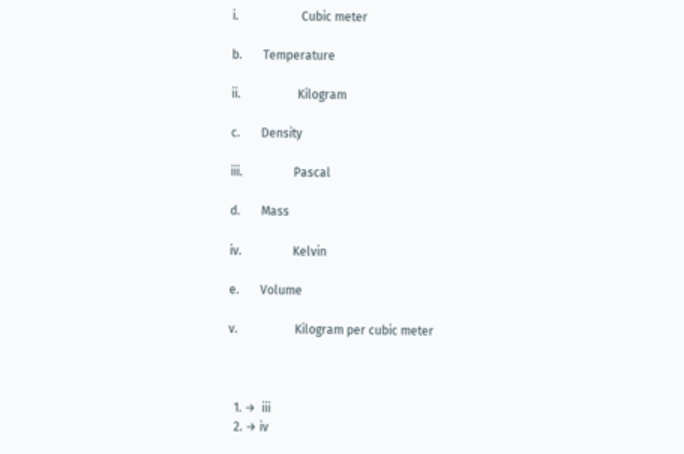i.                     Cubic meter

b.       Temperature

ii.                   Kilogram

c.       Density

iii.                 Pascal

d.       Mass

iv.                 Kelvin

e.       Volume

v.                   Kilogram per cubic meter



  1. →  iii
  2. → iv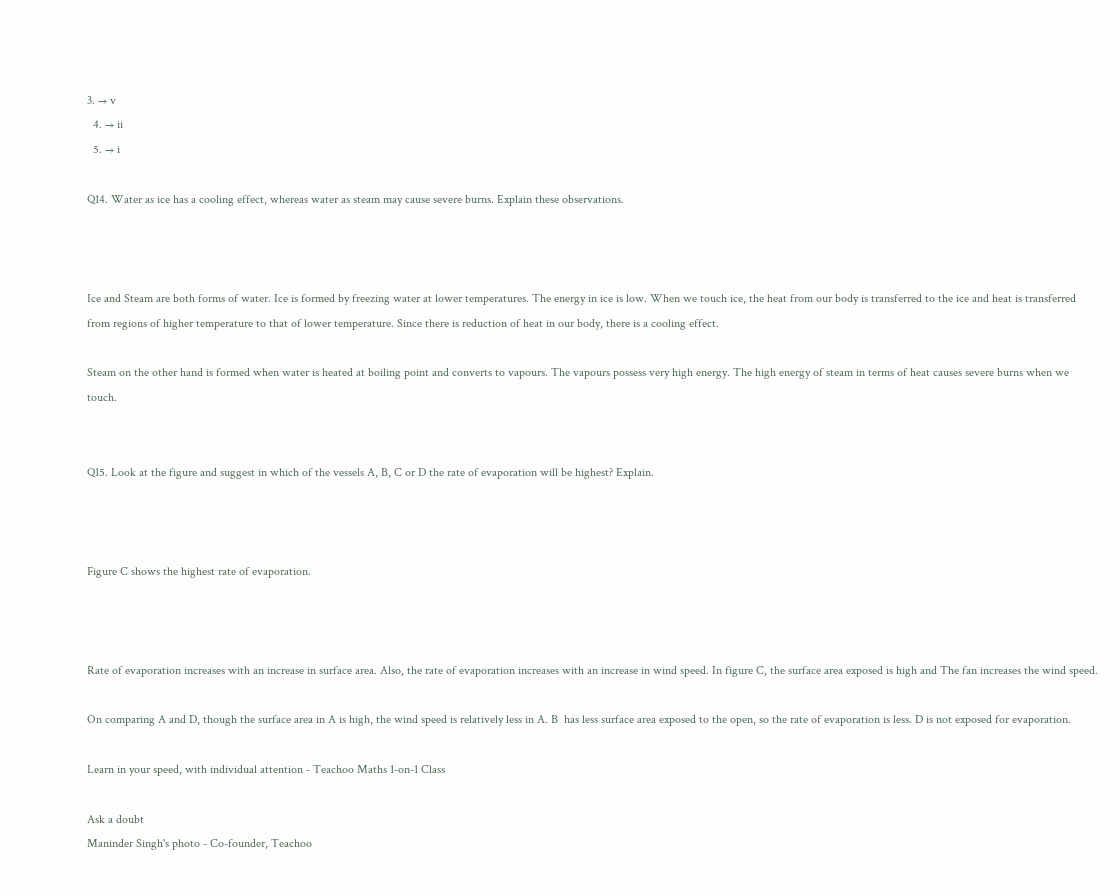3. → v
  4. → ii
  5. → i

Q14. Water as ice has a cooling effect, whereas water as steam may cause severe burns. Explain these observations.



Ice and Steam are both forms of water. Ice is formed by freezing water at lower temperatures. The energy in ice is low. When we touch ice, the heat from our body is transferred to the ice and heat is transferred from regions of higher temperature to that of lower temperature. Since there is reduction of heat in our body, there is a cooling effect.

Steam on the other hand is formed when water is heated at boiling point and converts to vapours. The vapours possess very high energy. The high energy of steam in terms of heat causes severe burns when we touch.


Q15. Look at the figure and suggest in which of the vessels A, B, C or D the rate of evaporation will be highest? Explain.



Figure C shows the highest rate of evaporation.



Rate of evaporation increases with an increase in surface area. Also, the rate of evaporation increases with an increase in wind speed. In figure C, the surface area exposed is high and The fan increases the wind speed.

On comparing A and D, though the surface area in A is high, the wind speed is relatively less in A. B  has less surface area exposed to the open, so the rate of evaporation is less. D is not exposed for evaporation.

Learn in your speed, with individual attention - Teachoo Maths 1-on-1 Class

Ask a doubt
Maninder Singh's photo - Co-founder, Teachoo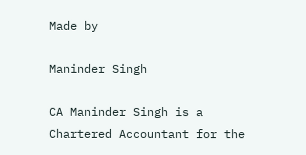Made by

Maninder Singh

CA Maninder Singh is a Chartered Accountant for the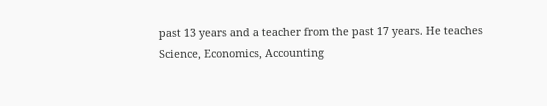past 13 years and a teacher from the past 17 years. He teaches Science, Economics, Accounting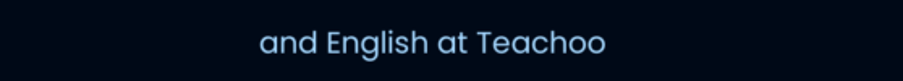and English at Teachoo